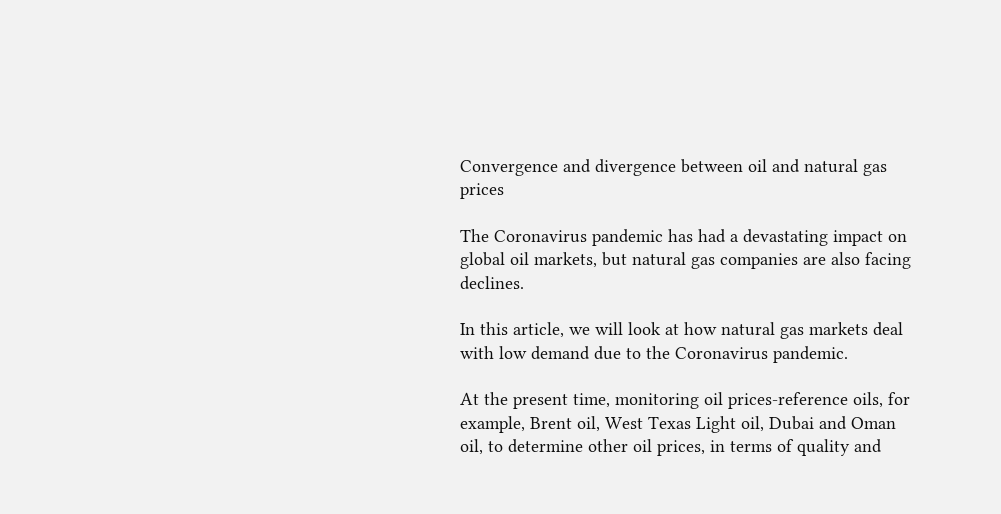Convergence and divergence between oil and natural gas prices

The Coronavirus pandemic has had a devastating impact on global oil markets, but natural gas companies are also facing declines.

In this article, we will look at how natural gas markets deal with low demand due to the Coronavirus pandemic.

At the present time, monitoring oil prices-reference oils, for example, Brent oil, West Texas Light oil, Dubai and Oman oil, to determine other oil prices, in terms of quality and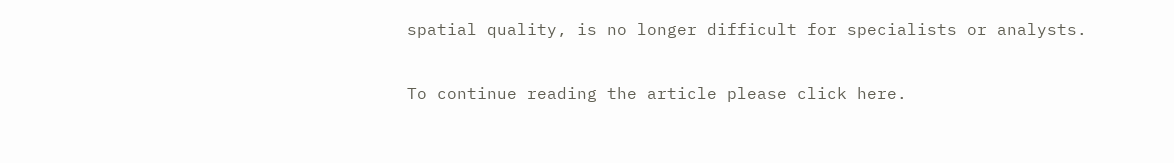spatial quality, is no longer difficult for specialists or analysts.

To continue reading the article please click here.